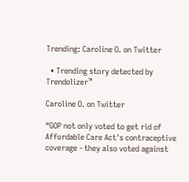Trending: Caroline O. on Twitter

  • Trending story detected by Trendolizer™

Caroline O. on Twitter

“GOP not only voted to get rid of Affordable Care Act's contraceptive coverage - they also voted against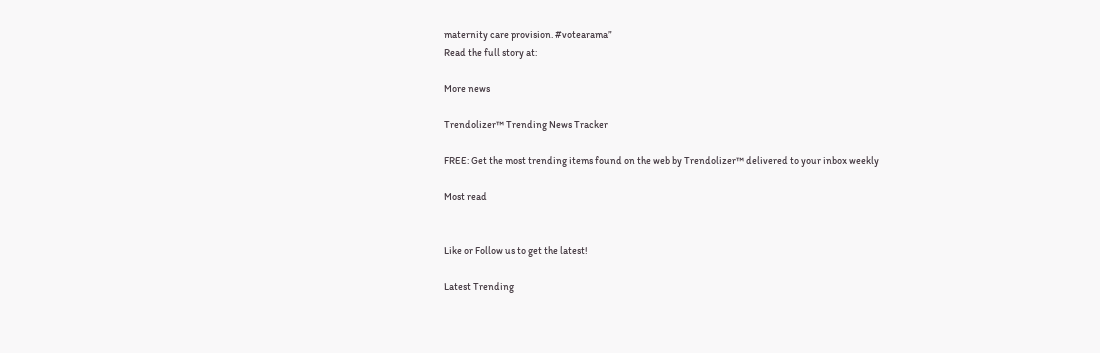maternity care provision. #votearama”
Read the full story at:

More news

Trendolizer™ Trending News Tracker

FREE: Get the most trending items found on the web by Trendolizer™ delivered to your inbox weekly

Most read


Like or Follow us to get the latest!

Latest Trending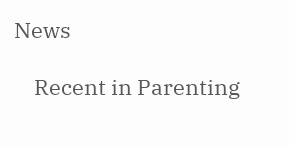News

    Recent in Parenting